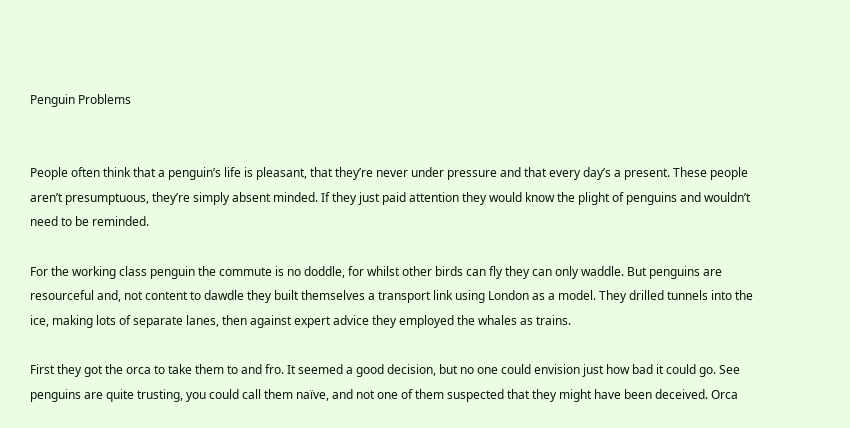Penguin Problems


People often think that a penguin’s life is pleasant, that they’re never under pressure and that every day’s a present. These people aren’t presumptuous, they’re simply absent minded. If they just paid attention they would know the plight of penguins and wouldn’t need to be reminded.

For the working class penguin the commute is no doddle, for whilst other birds can fly they can only waddle. But penguins are resourceful and, not content to dawdle they built themselves a transport link using London as a model. They drilled tunnels into the ice, making lots of separate lanes, then against expert advice they employed the whales as trains.

First they got the orca to take them to and fro. It seemed a good decision, but no one could envision just how bad it could go. See penguins are quite trusting, you could call them naïve, and not one of them suspected that they might have been deceived. Orca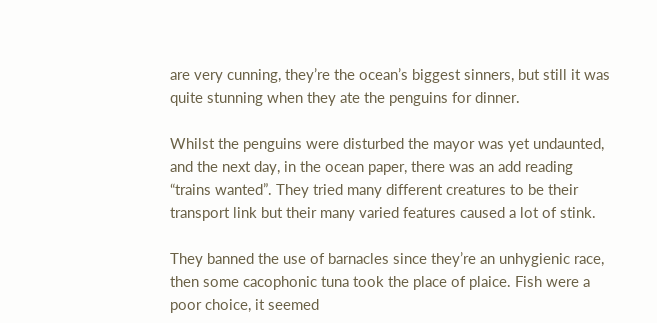are very cunning, they’re the ocean’s biggest sinners, but still it was quite stunning when they ate the penguins for dinner.

Whilst the penguins were disturbed the mayor was yet undaunted, and the next day, in the ocean paper, there was an add reading “trains wanted”. They tried many different creatures to be their transport link but their many varied features caused a lot of stink.

They banned the use of barnacles since they’re an unhygienic race, then some cacophonic tuna took the place of plaice. Fish were a poor choice, it seemed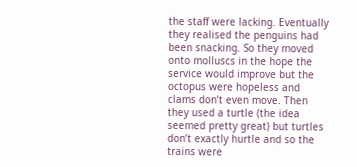the staff were lacking. Eventually they realised the penguins had been snacking. So they moved onto molluscs in the hope the service would improve but the octopus were hopeless and clams don’t even move. Then they used a turtle (the idea seemed pretty great) but turtles don’t exactly hurtle and so the trains were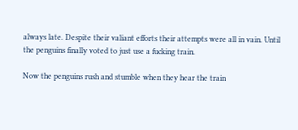always late. Despite their valiant efforts their attempts were all in vain. Until the penguins finally voted to just use a fucking train.

Now the penguins rush and stumble when they hear the train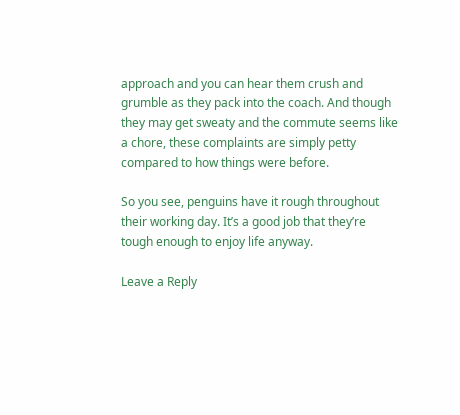approach and you can hear them crush and grumble as they pack into the coach. And though they may get sweaty and the commute seems like a chore, these complaints are simply petty compared to how things were before.

So you see, penguins have it rough throughout their working day. It’s a good job that they’re tough enough to enjoy life anyway.

Leave a Reply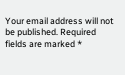Your email address will not be published. Required fields are marked *